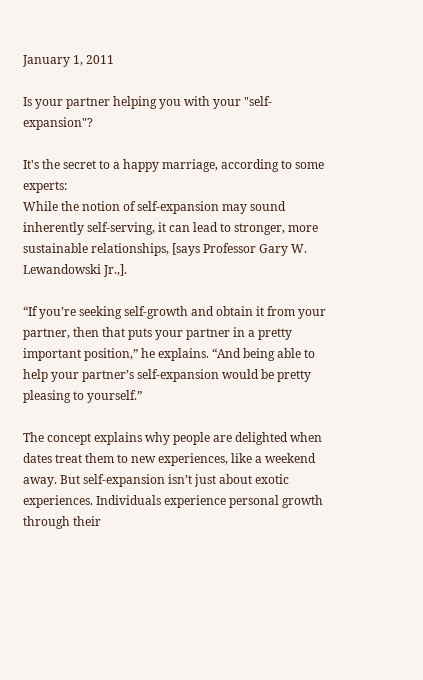January 1, 2011

Is your partner helping you with your "self-expansion"?

It's the secret to a happy marriage, according to some experts:
While the notion of self-expansion may sound inherently self-serving, it can lead to stronger, more sustainable relationships, [says Professor Gary W. Lewandowski Jr.,].

“If you’re seeking self-growth and obtain it from your partner, then that puts your partner in a pretty important position,” he explains. “And being able to help your partner’s self-expansion would be pretty pleasing to yourself.”

The concept explains why people are delighted when dates treat them to new experiences, like a weekend away. But self-expansion isn’t just about exotic experiences. Individuals experience personal growth through their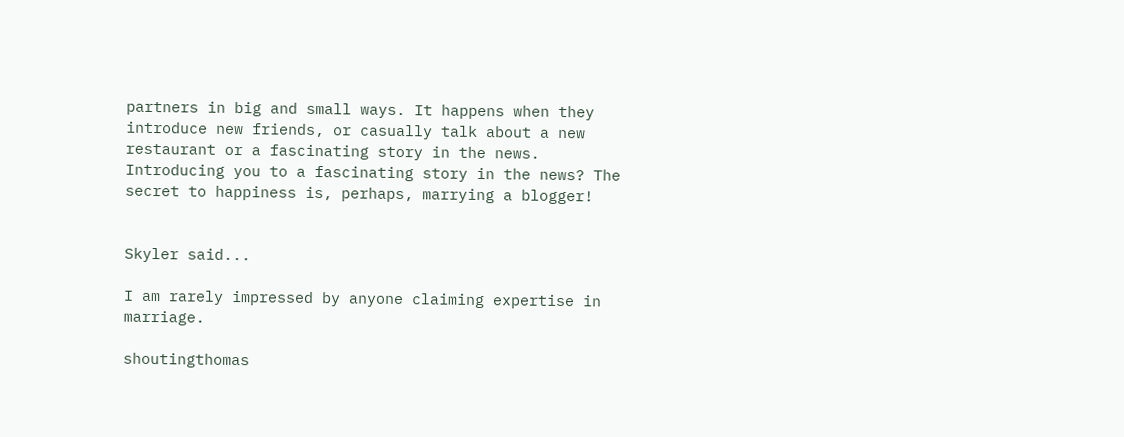partners in big and small ways. It happens when they introduce new friends, or casually talk about a new restaurant or a fascinating story in the news.
Introducing you to a fascinating story in the news? The secret to happiness is, perhaps, marrying a blogger!


Skyler said...

I am rarely impressed by anyone claiming expertise in marriage.

shoutingthomas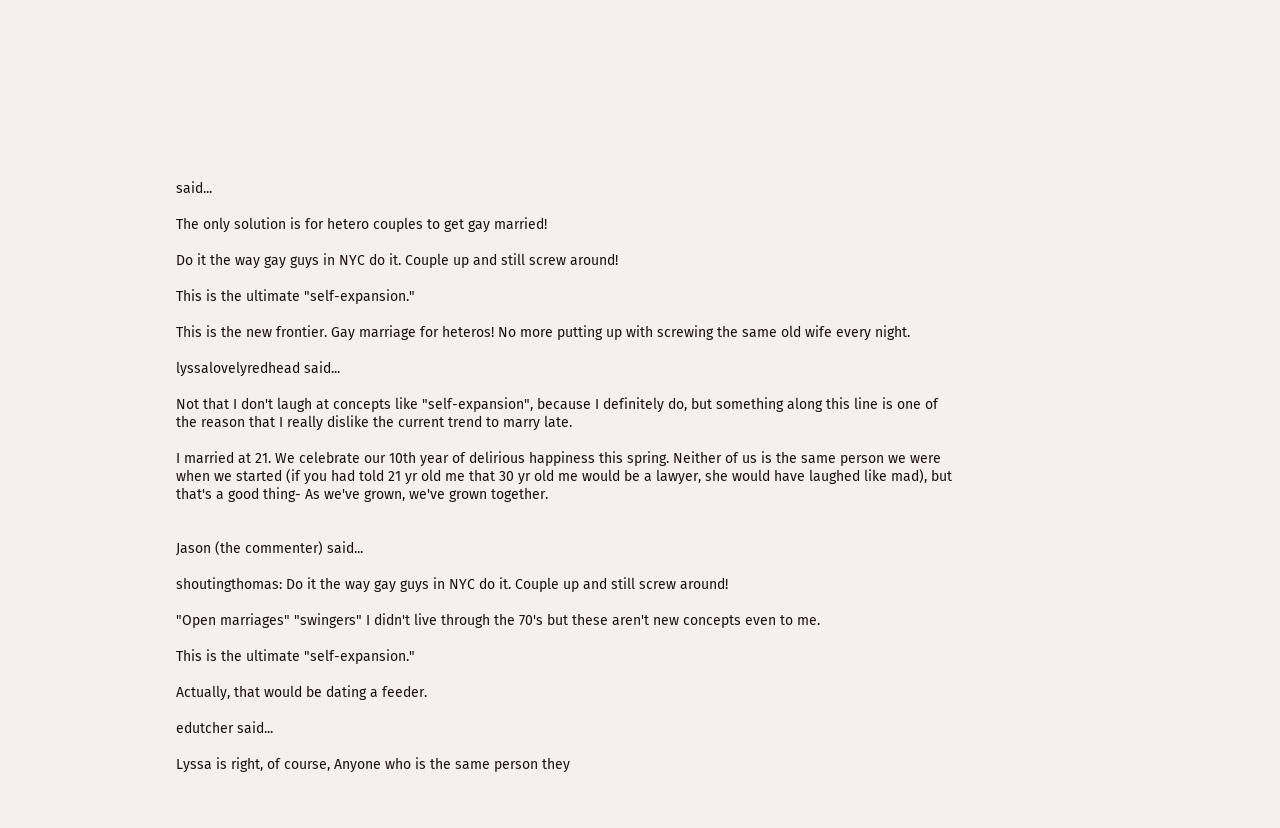said...

The only solution is for hetero couples to get gay married!

Do it the way gay guys in NYC do it. Couple up and still screw around!

This is the ultimate "self-expansion."

This is the new frontier. Gay marriage for heteros! No more putting up with screwing the same old wife every night.

lyssalovelyredhead said...

Not that I don't laugh at concepts like "self-expansion", because I definitely do, but something along this line is one of the reason that I really dislike the current trend to marry late.

I married at 21. We celebrate our 10th year of delirious happiness this spring. Neither of us is the same person we were when we started (if you had told 21 yr old me that 30 yr old me would be a lawyer, she would have laughed like mad), but that's a good thing- As we've grown, we've grown together.


Jason (the commenter) said...

shoutingthomas: Do it the way gay guys in NYC do it. Couple up and still screw around!

"Open marriages" "swingers" I didn't live through the 70's but these aren't new concepts even to me.

This is the ultimate "self-expansion."

Actually, that would be dating a feeder.

edutcher said...

Lyssa is right, of course, Anyone who is the same person they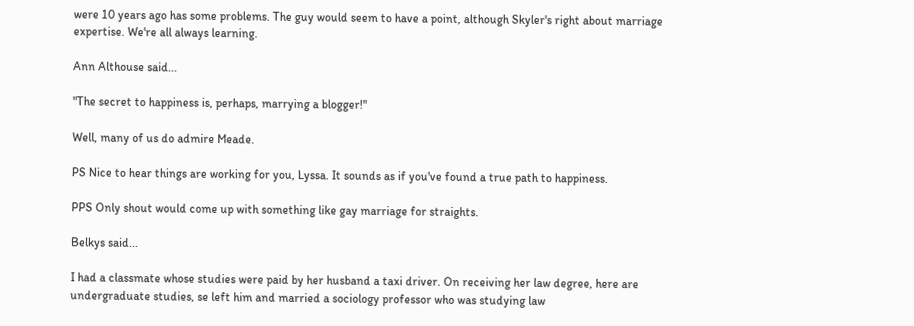were 10 years ago has some problems. The guy would seem to have a point, although Skyler's right about marriage expertise. We're all always learning.

Ann Althouse said...

"The secret to happiness is, perhaps, marrying a blogger!"

Well, many of us do admire Meade.

PS Nice to hear things are working for you, Lyssa. It sounds as if you've found a true path to happiness.

PPS Only shout would come up with something like gay marriage for straights.

Belkys said...

I had a classmate whose studies were paid by her husband a taxi driver. On receiving her law degree, here are undergraduate studies, se left him and married a sociology professor who was studying law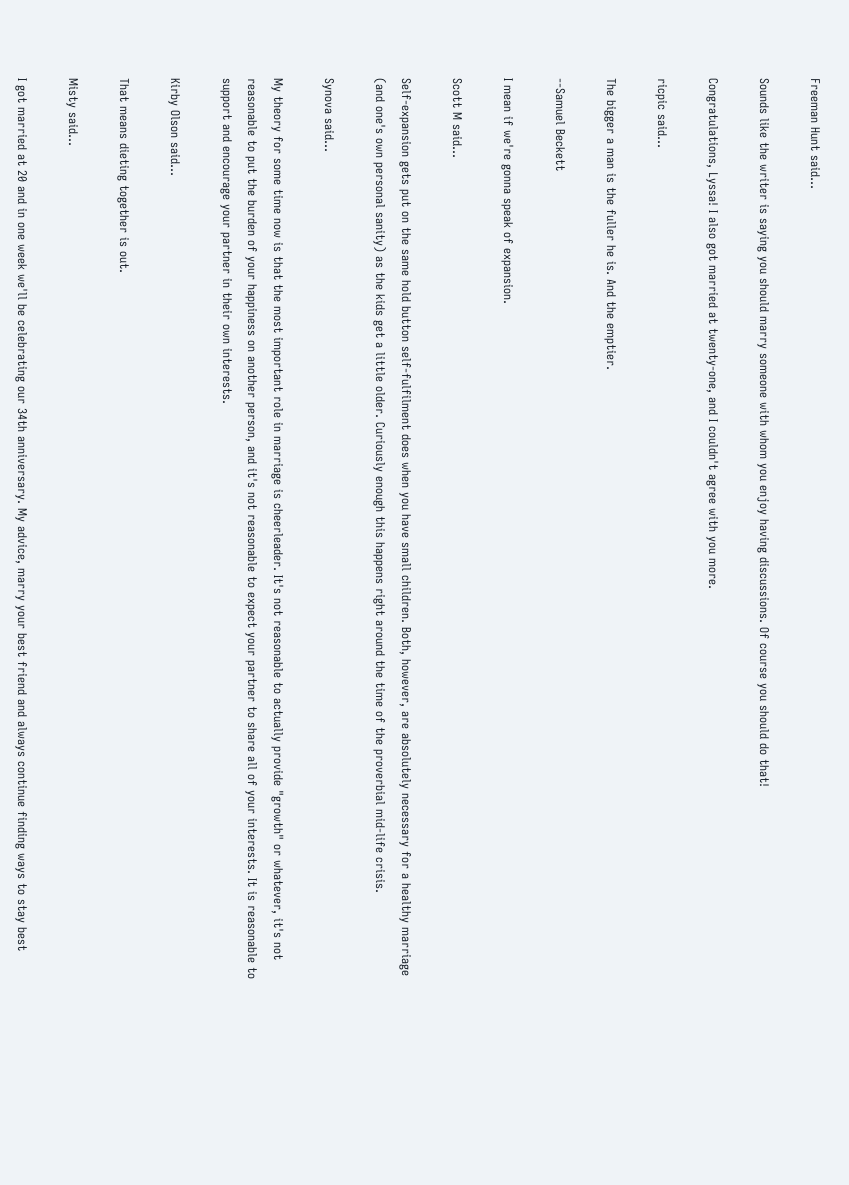Freeman Hunt said...

Sounds like the writer is saying you should marry someone with whom you enjoy having discussions. Of course you should do that!

Congratulations, Lyssa! I also got married at twenty-one, and I couldn't agree with you more.

ricpic said...

The bigger a man is the fuller he is. And the emptier.

--Samuel Beckett

I mean if we're gonna speak of expansion.

Scott M said...

Self-expansion gets put on the same hold button self-fulfilment does when you have small children. Both, however, are absolutely necessary for a healthy marriage (and one's own personal sanity) as the kids get a little older. Curiously enough this happens right around the time of the proverbial mid-life crisis.

Synova said...

My theory for some time now is that the most important role in marriage is cheerleader. It's not reasonable to actually provide "growth" or whatever, it's not reasonable to put the burden of your happiness on another person, and it's not reasonable to expect your partner to share all of your interests. It is reasonable to support and encourage your partner in their own interests.

Kirby Olson said...

That means dieting together is out.

Misty said...

I got married at 20 and in one week we'll be celebrating our 34th anniversary. My advice, marry your best friend and always continue finding ways to stay best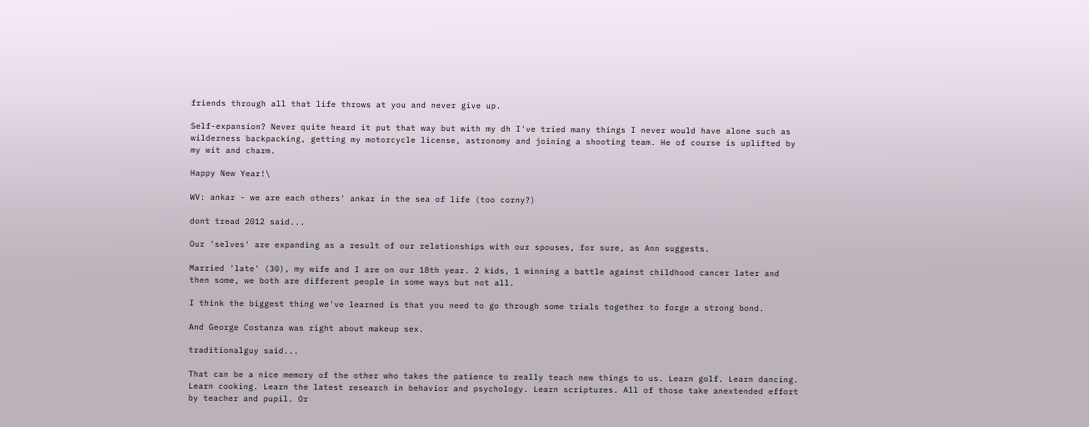friends through all that life throws at you and never give up.

Self-expansion? Never quite heard it put that way but with my dh I've tried many things I never would have alone such as wilderness backpacking, getting my motorcycle license, astronomy and joining a shooting team. He of course is uplifted by my wit and charm.

Happy New Year!\

WV: ankar - we are each others' ankar in the sea of life (too corny?)

dont tread 2012 said...

Our 'selves' are expanding as a result of our relationships with our spouses, for sure, as Ann suggests.

Married 'late' (30), my wife and I are on our 18th year. 2 kids, 1 winning a battle against childhood cancer later and then some, we both are different people in some ways but not all.

I think the biggest thing we've learned is that you need to go through some trials together to forge a strong bond.

And George Costanza was right about makeup sex.

traditionalguy said...

That can be a nice memory of the other who takes the patience to really teach new things to us. Learn golf. Learn dancing. Learn cooking. Learn the latest research in behavior and psychology. Learn scriptures. All of those take anextended effort by teacher and pupil. Or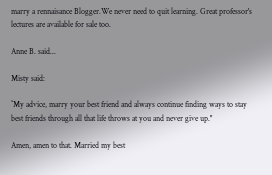marry a rennaisance Blogger.We never need to quit learning. Great professor's lectures are available for sale too.

Anne B. said...

Misty said:

``My advice, marry your best friend and always continue finding ways to stay best friends through all that life throws at you and never give up.''

Amen, amen to that. Married my best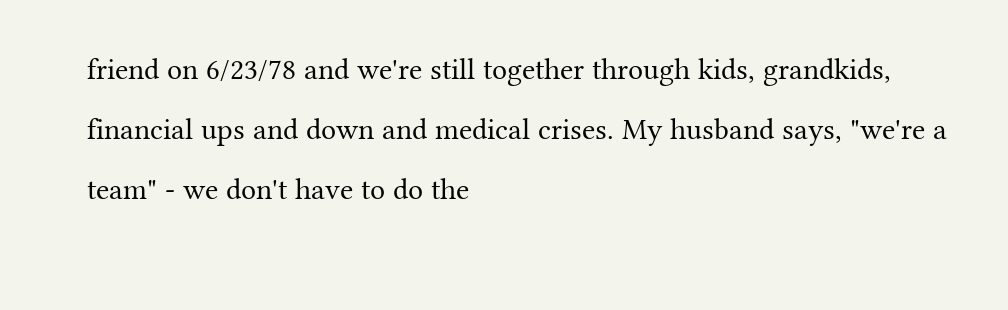friend on 6/23/78 and we're still together through kids, grandkids, financial ups and down and medical crises. My husband says, "we're a team" - we don't have to do the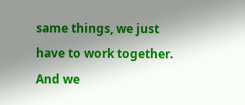same things, we just have to work together. And we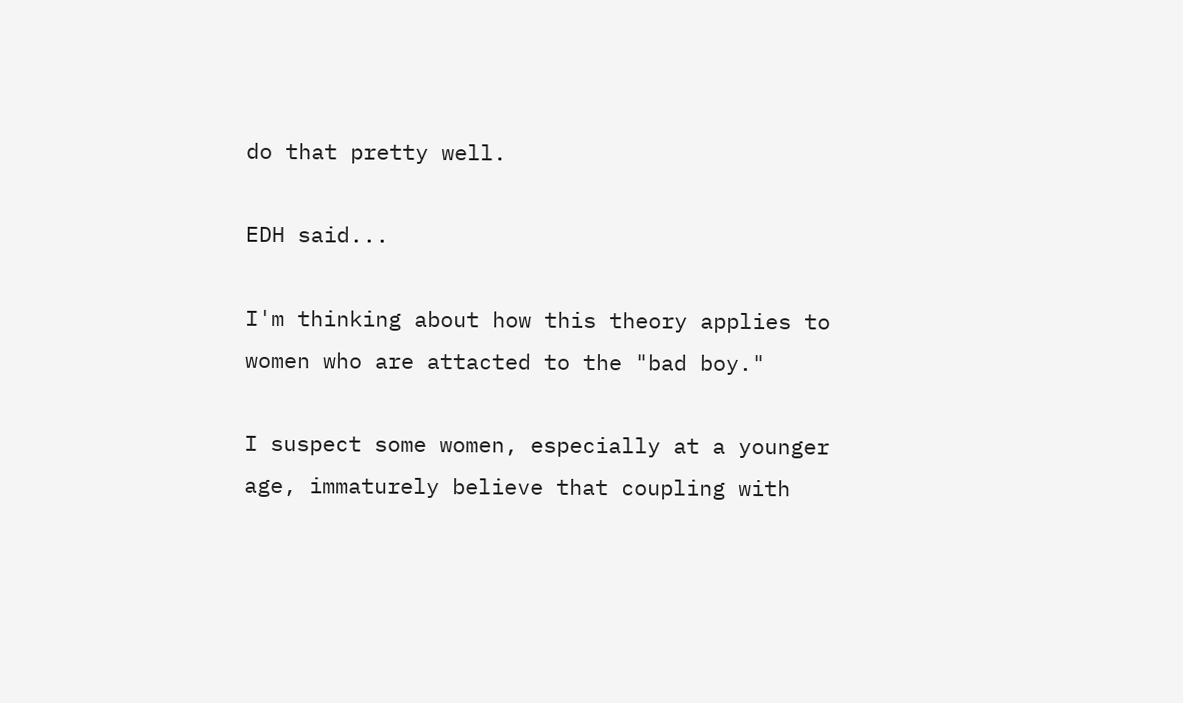do that pretty well.

EDH said...

I'm thinking about how this theory applies to women who are attacted to the "bad boy."

I suspect some women, especially at a younger age, immaturely believe that coupling with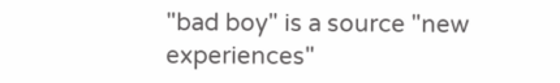"bad boy" is a source "new experiences"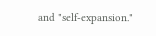and "self-expansion."